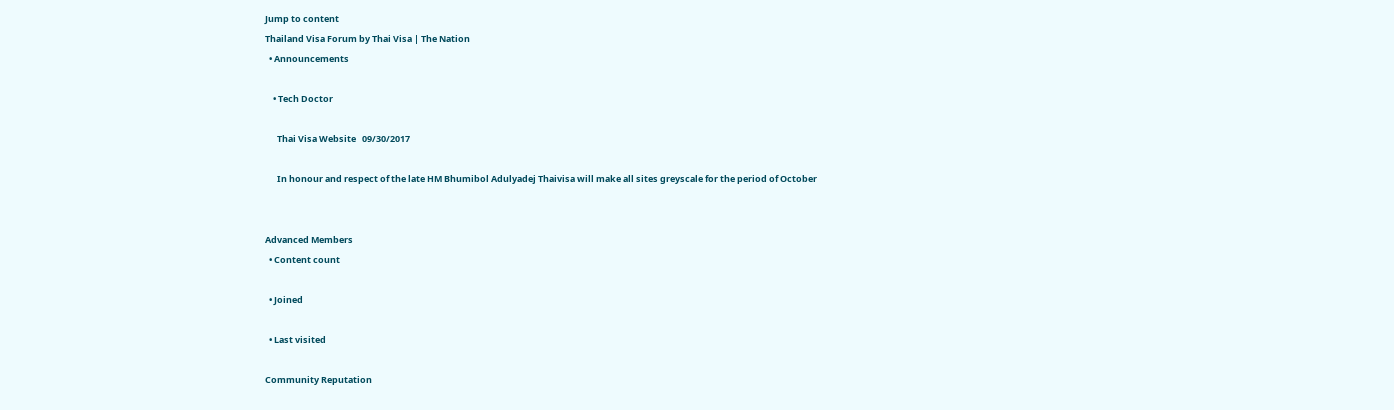Jump to content
Thailand Visa Forum by Thai Visa | The Nation
  • Announcements

    • Tech Doctor

      Thai Visa Website   09/30/2017

      In honour and respect of the late HM Bhumibol Adulyadej Thaivisa will make all sites greyscale for the period of October


Advanced Members
  • Content count

  • Joined

  • Last visited

Community Reputation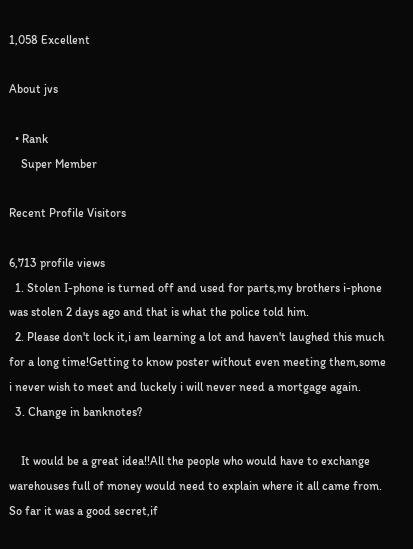1,058 Excellent

About jvs

  • Rank
    Super Member

Recent Profile Visitors

6,713 profile views
  1. Stolen I-phone is turned off and used for parts,my brothers i-phone was stolen 2 days ago and that is what the police told him.
  2. Please don't lock it,i am learning a lot and haven't laughed this much for a long time!Getting to know poster without even meeting them,some i never wish to meet and luckely i will never need a mortgage again.
  3. Change in banknotes?

    It would be a great idea!!All the people who would have to exchange warehouses full of money would need to explain where it all came from. So far it was a good secret,if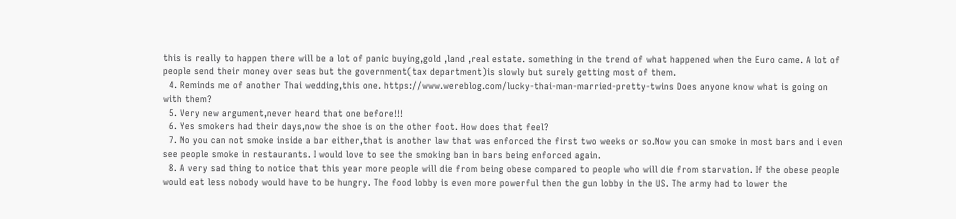this is really to happen there will be a lot of panic buying,gold ,land ,real estate. something in the trend of what happened when the Euro came. A lot of people send their money over seas but the government(tax department)is slowly but surely getting most of them.
  4. Reminds me of another Thai wedding,this one. https://www.wereblog.com/lucky-thai-man-married-pretty-twins Does anyone know what is going on with them?
  5. Very new argument,never heard that one before!!!
  6. Yes smokers had their days,now the shoe is on the other foot. How does that feel?
  7. No you can not smoke inside a bar either,that is another law that was enforced the first two weeks or so.Now you can smoke in most bars and i even see people smoke in restaurants. I would love to see the smoking ban in bars being enforced again.
  8. A very sad thing to notice that this year more people will die from being obese compared to people who will die from starvation. If the obese people would eat less nobody would have to be hungry. The food lobby is even more powerful then the gun lobby in the US. The army had to lower the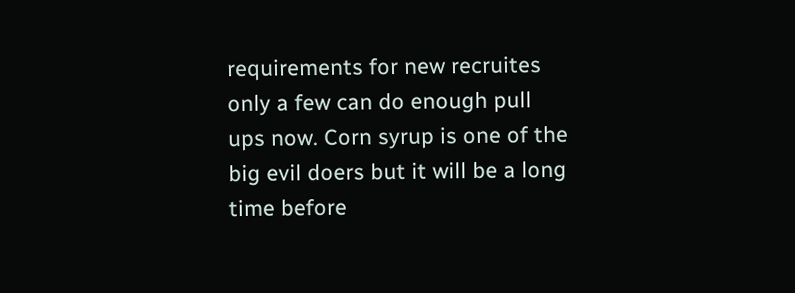requirements for new recruites only a few can do enough pull ups now. Corn syrup is one of the big evil doers but it will be a long time before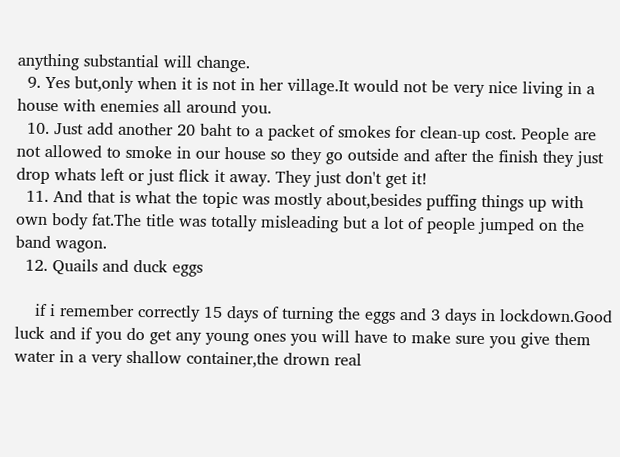anything substantial will change.
  9. Yes but,only when it is not in her village.It would not be very nice living in a house with enemies all around you.
  10. Just add another 20 baht to a packet of smokes for clean-up cost. People are not allowed to smoke in our house so they go outside and after the finish they just drop whats left or just flick it away. They just don't get it!
  11. And that is what the topic was mostly about,besides puffing things up with own body fat.The title was totally misleading but a lot of people jumped on the band wagon.
  12. Quails and duck eggs

    if i remember correctly 15 days of turning the eggs and 3 days in lockdown.Good luck and if you do get any young ones you will have to make sure you give them water in a very shallow container,the drown real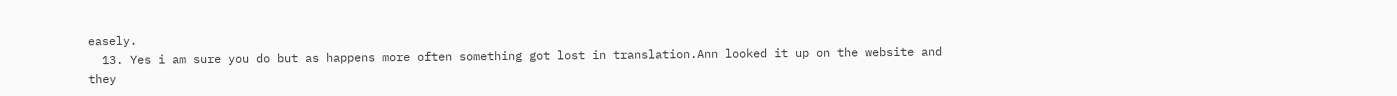easely.
  13. Yes i am sure you do but as happens more often something got lost in translation.Ann looked it up on the website and they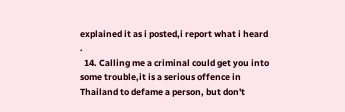explained it as i posted,i report what i heard .
  14. Calling me a criminal could get you into some trouble,it is a serious offence in Thailand to defame a person, but don't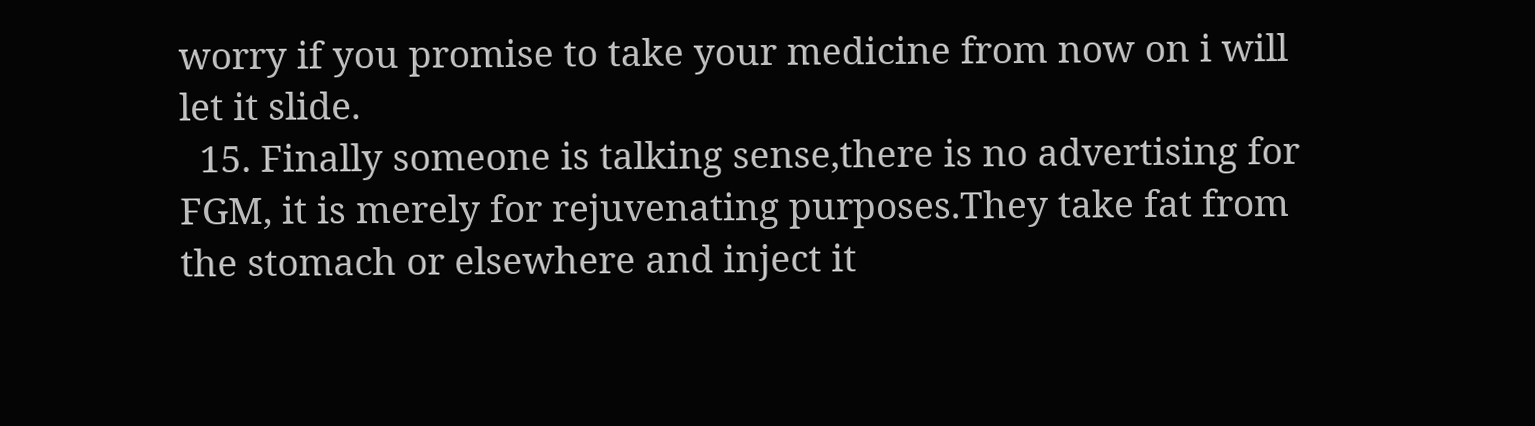worry if you promise to take your medicine from now on i will let it slide.
  15. Finally someone is talking sense,there is no advertising for FGM, it is merely for rejuvenating purposes.They take fat from the stomach or elsewhere and inject it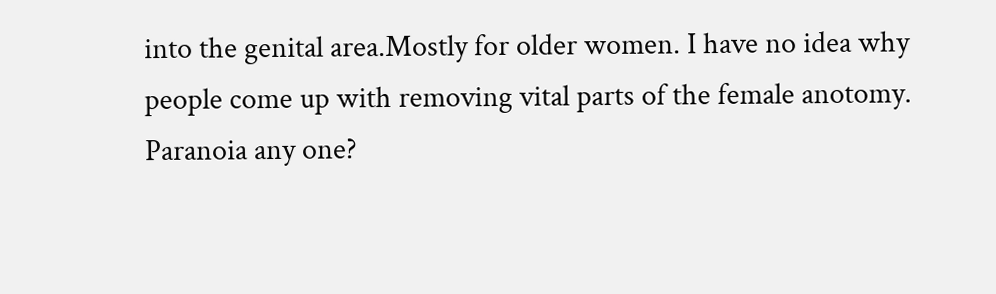into the genital area.Mostly for older women. I have no idea why people come up with removing vital parts of the female anotomy. Paranoia any one?